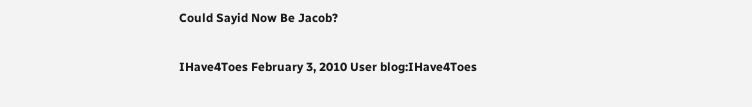Could Sayid Now Be Jacob?

IHave4Toes February 3, 2010 User blog:IHave4Toes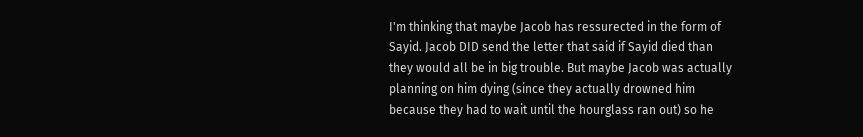I'm thinking that maybe Jacob has ressurected in the form of Sayid. Jacob DID send the letter that said if Sayid died than they would all be in big trouble. But maybe Jacob was actually planning on him dying (since they actually drowned him because they had to wait until the hourglass ran out) so he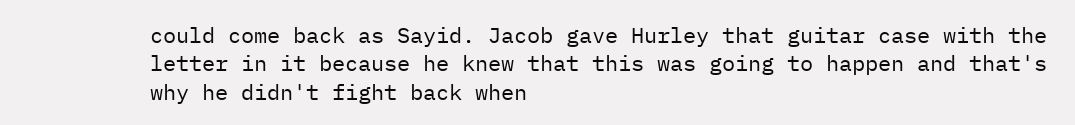could come back as Sayid. Jacob gave Hurley that guitar case with the letter in it because he knew that this was going to happen and that's why he didn't fight back when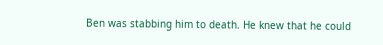Ben was stabbing him to death. He knew that he could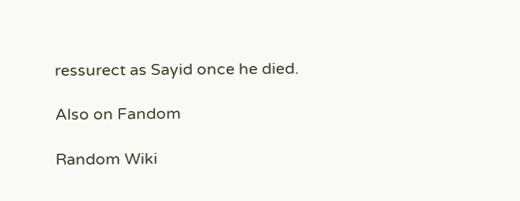ressurect as Sayid once he died.

Also on Fandom

Random Wiki